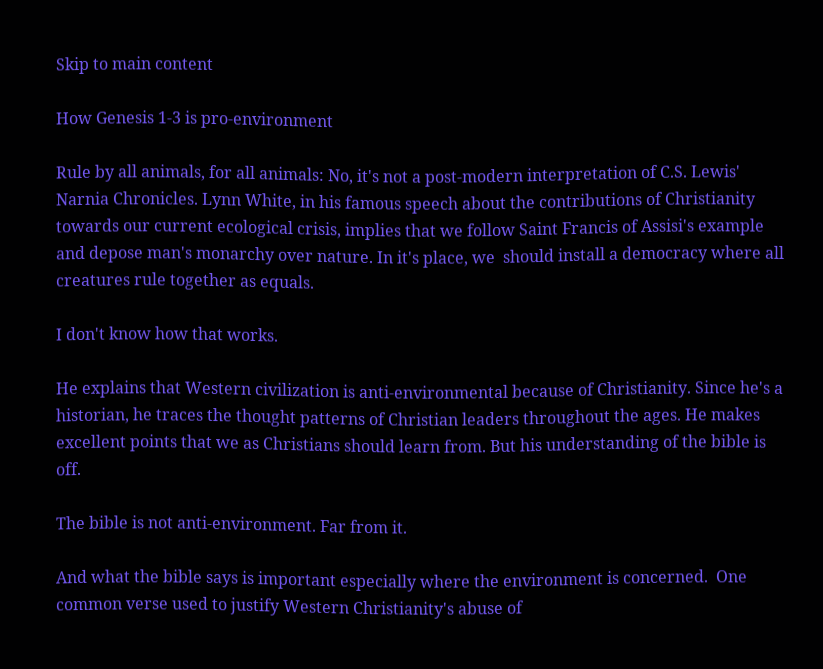Skip to main content

How Genesis 1-3 is pro-environment

Rule by all animals, for all animals: No, it's not a post-modern interpretation of C.S. Lewis' Narnia Chronicles. Lynn White, in his famous speech about the contributions of Christianity towards our current ecological crisis, implies that we follow Saint Francis of Assisi's example and depose man's monarchy over nature. In it's place, we  should install a democracy where all creatures rule together as equals.

I don't know how that works.

He explains that Western civilization is anti-environmental because of Christianity. Since he's a historian, he traces the thought patterns of Christian leaders throughout the ages. He makes excellent points that we as Christians should learn from. But his understanding of the bible is off.

The bible is not anti-environment. Far from it.

And what the bible says is important especially where the environment is concerned.  One common verse used to justify Western Christianity's abuse of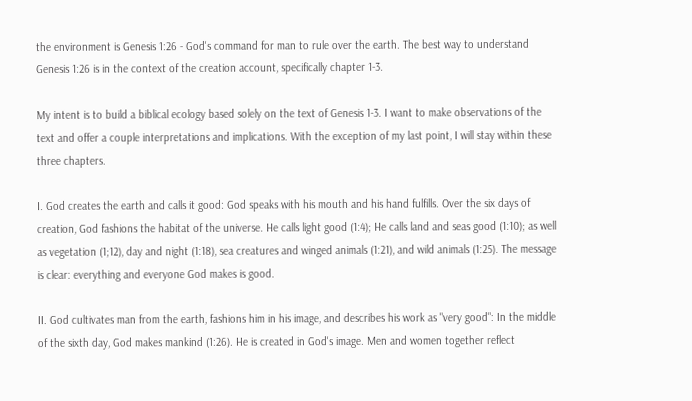the environment is Genesis 1:26 - God's command for man to rule over the earth. The best way to understand Genesis 1:26 is in the context of the creation account, specifically chapter 1-3.

My intent is to build a biblical ecology based solely on the text of Genesis 1-3. I want to make observations of the text and offer a couple interpretations and implications. With the exception of my last point, I will stay within these three chapters.

I. God creates the earth and calls it good: God speaks with his mouth and his hand fulfills. Over the six days of creation, God fashions the habitat of the universe. He calls light good (1:4); He calls land and seas good (1:10); as well as vegetation (1;12), day and night (1:18), sea creatures and winged animals (1:21), and wild animals (1:25). The message is clear: everything and everyone God makes is good.

II. God cultivates man from the earth, fashions him in his image, and describes his work as "very good": In the middle of the sixth day, God makes mankind (1:26). He is created in God's image. Men and women together reflect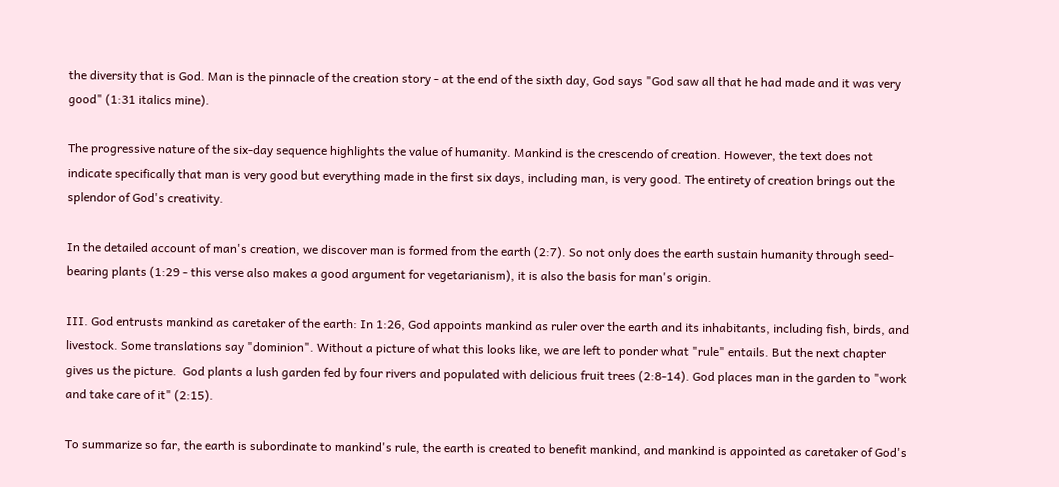the diversity that is God. Man is the pinnacle of the creation story - at the end of the sixth day, God says "God saw all that he had made and it was very good" (1:31 italics mine).

The progressive nature of the six-day sequence highlights the value of humanity. Mankind is the crescendo of creation. However, the text does not indicate specifically that man is very good but everything made in the first six days, including man, is very good. The entirety of creation brings out the splendor of God's creativity.

In the detailed account of man's creation, we discover man is formed from the earth (2:7). So not only does the earth sustain humanity through seed-bearing plants (1:29 - this verse also makes a good argument for vegetarianism), it is also the basis for man's origin.

III. God entrusts mankind as caretaker of the earth: In 1:26, God appoints mankind as ruler over the earth and its inhabitants, including fish, birds, and livestock. Some translations say "dominion". Without a picture of what this looks like, we are left to ponder what "rule" entails. But the next chapter gives us the picture.  God plants a lush garden fed by four rivers and populated with delicious fruit trees (2:8-14). God places man in the garden to "work and take care of it" (2:15).

To summarize so far, the earth is subordinate to mankind's rule, the earth is created to benefit mankind, and mankind is appointed as caretaker of God's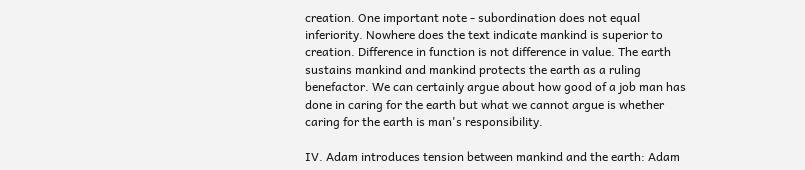creation. One important note - subordination does not equal inferiority. Nowhere does the text indicate mankind is superior to creation. Difference in function is not difference in value. The earth sustains mankind and mankind protects the earth as a ruling benefactor. We can certainly argue about how good of a job man has done in caring for the earth but what we cannot argue is whether caring for the earth is man's responsibility.

IV. Adam introduces tension between mankind and the earth: Adam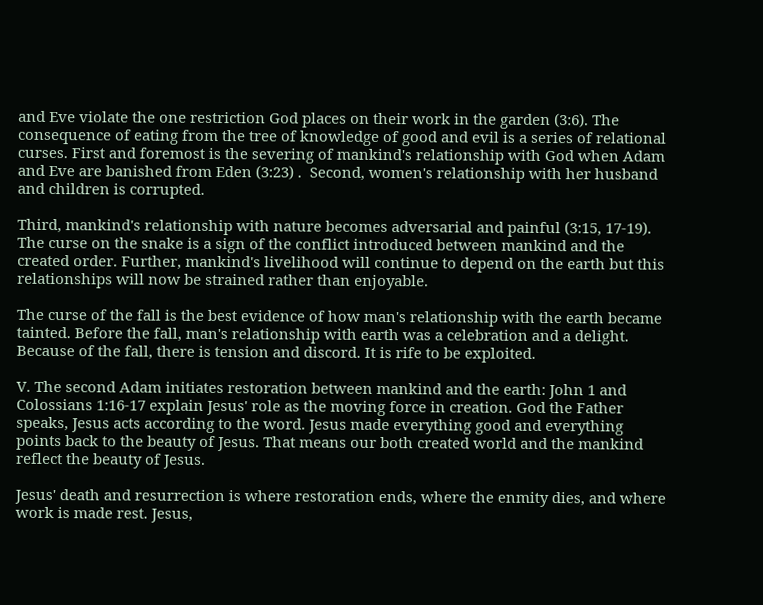and Eve violate the one restriction God places on their work in the garden (3:6). The consequence of eating from the tree of knowledge of good and evil is a series of relational curses. First and foremost is the severing of mankind's relationship with God when Adam and Eve are banished from Eden (3:23) .  Second, women's relationship with her husband and children is corrupted.

Third, mankind's relationship with nature becomes adversarial and painful (3:15, 17-19). The curse on the snake is a sign of the conflict introduced between mankind and the created order. Further, mankind's livelihood will continue to depend on the earth but this relationships will now be strained rather than enjoyable.

The curse of the fall is the best evidence of how man's relationship with the earth became tainted. Before the fall, man's relationship with earth was a celebration and a delight. Because of the fall, there is tension and discord. It is rife to be exploited.

V. The second Adam initiates restoration between mankind and the earth: John 1 and Colossians 1:16-17 explain Jesus' role as the moving force in creation. God the Father speaks, Jesus acts according to the word. Jesus made everything good and everything points back to the beauty of Jesus. That means our both created world and the mankind reflect the beauty of Jesus.

Jesus' death and resurrection is where restoration ends, where the enmity dies, and where work is made rest. Jesus,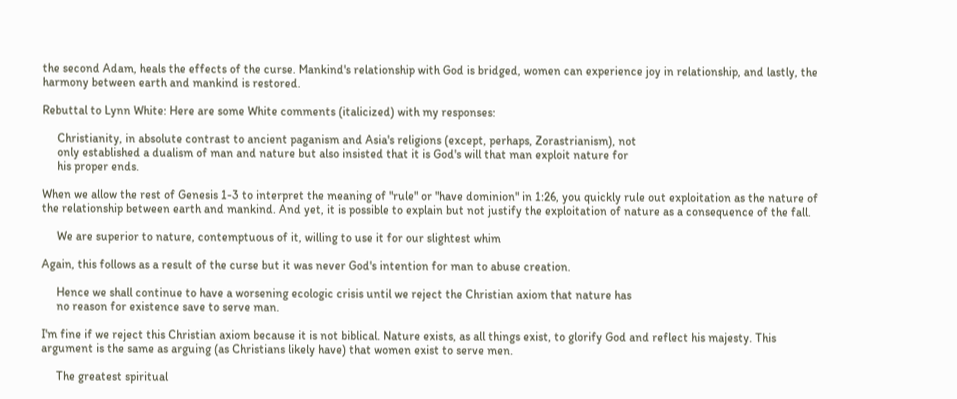the second Adam, heals the effects of the curse. Mankind's relationship with God is bridged, women can experience joy in relationship, and lastly, the harmony between earth and mankind is restored.

Rebuttal to Lynn White: Here are some White comments (italicized) with my responses:

     Christianity, in absolute contrast to ancient paganism and Asia's religions (except, perhaps, Zorastrianism), not
     only established a dualism of man and nature but also insisted that it is God's will that man exploit nature for
     his proper ends.

When we allow the rest of Genesis 1-3 to interpret the meaning of "rule" or "have dominion" in 1:26, you quickly rule out exploitation as the nature of the relationship between earth and mankind. And yet, it is possible to explain but not justify the exploitation of nature as a consequence of the fall.

     We are superior to nature, contemptuous of it, willing to use it for our slightest whim

Again, this follows as a result of the curse but it was never God's intention for man to abuse creation.

     Hence we shall continue to have a worsening ecologic crisis until we reject the Christian axiom that nature has
     no reason for existence save to serve man.

I'm fine if we reject this Christian axiom because it is not biblical. Nature exists, as all things exist, to glorify God and reflect his majesty. This argument is the same as arguing (as Christians likely have) that women exist to serve men.

     The greatest spiritual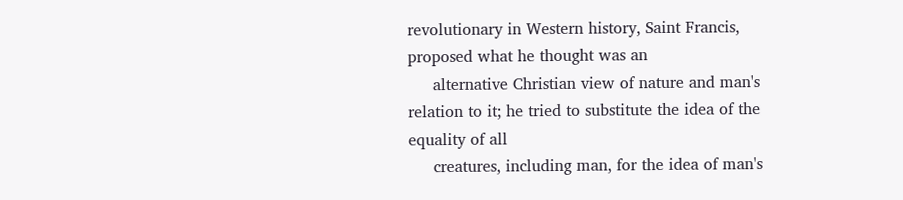revolutionary in Western history, Saint Francis, proposed what he thought was an
     alternative Christian view of nature and man's relation to it; he tried to substitute the idea of the equality of all
     creatures, including man, for the idea of man's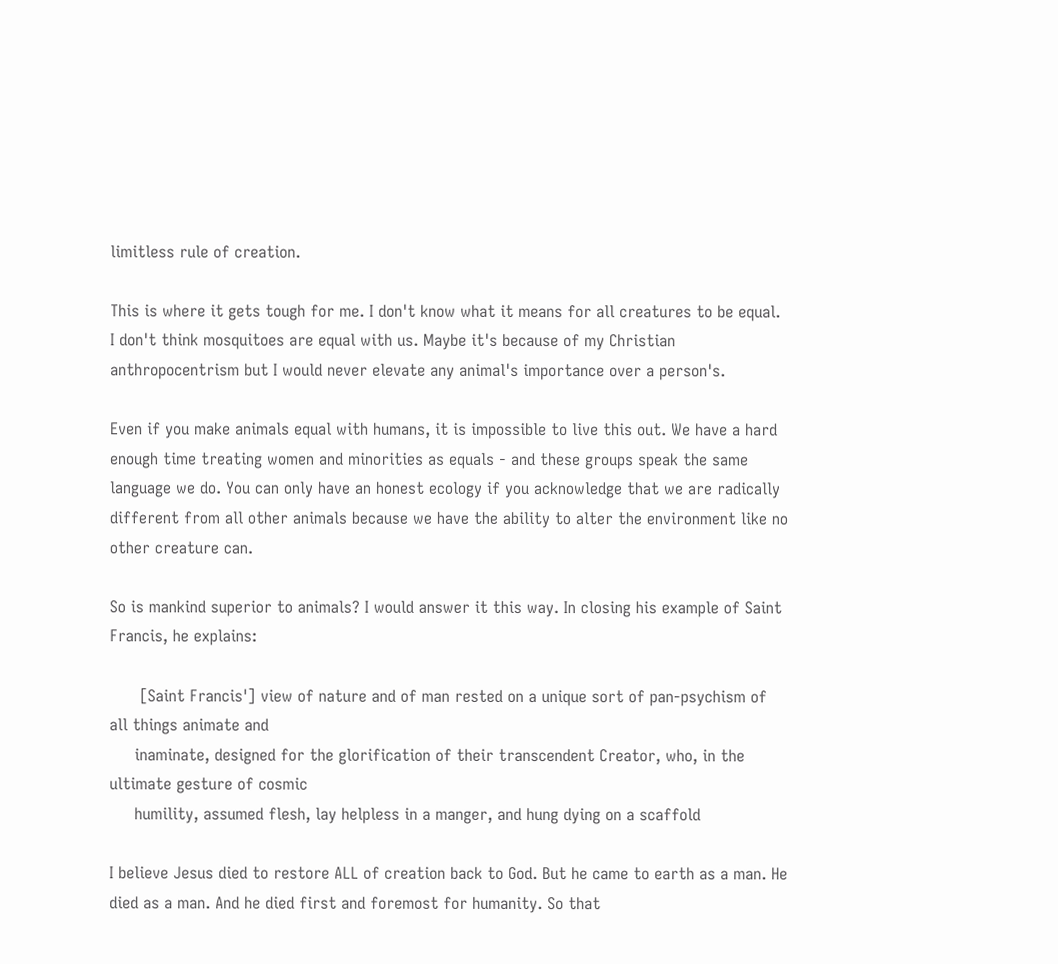limitless rule of creation.

This is where it gets tough for me. I don't know what it means for all creatures to be equal. I don't think mosquitoes are equal with us. Maybe it's because of my Christian anthropocentrism but I would never elevate any animal's importance over a person's.

Even if you make animals equal with humans, it is impossible to live this out. We have a hard enough time treating women and minorities as equals - and these groups speak the same language we do. You can only have an honest ecology if you acknowledge that we are radically different from all other animals because we have the ability to alter the environment like no other creature can.

So is mankind superior to animals? I would answer it this way. In closing his example of Saint Francis, he explains:

      [Saint Francis'] view of nature and of man rested on a unique sort of pan-psychism of all things animate and
     inaminate, designed for the glorification of their transcendent Creator, who, in the ultimate gesture of cosmic
     humility, assumed flesh, lay helpless in a manger, and hung dying on a scaffold

I believe Jesus died to restore ALL of creation back to God. But he came to earth as a man. He died as a man. And he died first and foremost for humanity. So that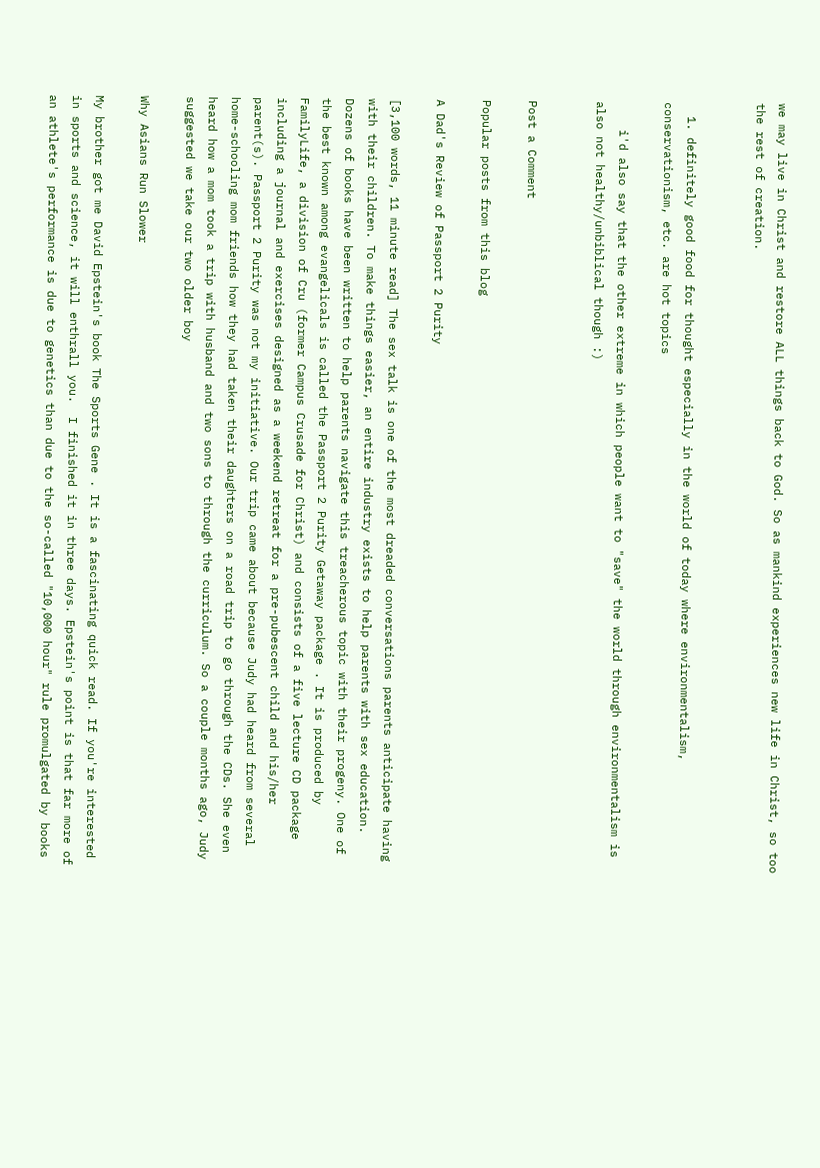we may live in Christ and restore ALL things back to God. So as mankind experiences new life in Christ, so too the rest of creation.


  1. definitely good food for thought especially in the world of today where environmentalism, conservationism, etc. are hot topics

    i'd also say that the other extreme in which people want to "save" the world through environmentalism is also not healthy/unbiblical though :)


Post a Comment

Popular posts from this blog

A Dad's Review of Passport 2 Purity

[3,100 words, 11 minute read] The sex talk is one of the most dreaded conversations parents anticipate having with their children. To make things easier, an entire industry exists to help parents with sex education. Dozens of books have been written to help parents navigate this treacherous topic with their progeny. One of the best known among evangelicals is called the Passport 2 Purity Getaway package . It is produced by FamilyLife, a division of Cru (former Campus Crusade for Christ) and consists of a five lecture CD package including a journal and exercises designed as a weekend retreat for a pre-pubescent child and his/her parent(s). Passport 2 Purity was not my initiative. Our trip came about because Judy had heard from several home-schooling mom friends how they had taken their daughters on a road trip to go through the CDs. She even heard how a mom took a trip with husband and two sons to through the curriculum. So a couple months ago, Judy suggested we take our two older boy

Why Asians Run Slower

My brother got me David Epstein's book The Sports Gene . It is a fascinating quick read. If you're interested in sports and science, it will enthrall you.  I finished it in three days. Epstein's point is that far more of an athlete's performance is due to genetics than due to the so-called "10,000 hour" rule promulgated by books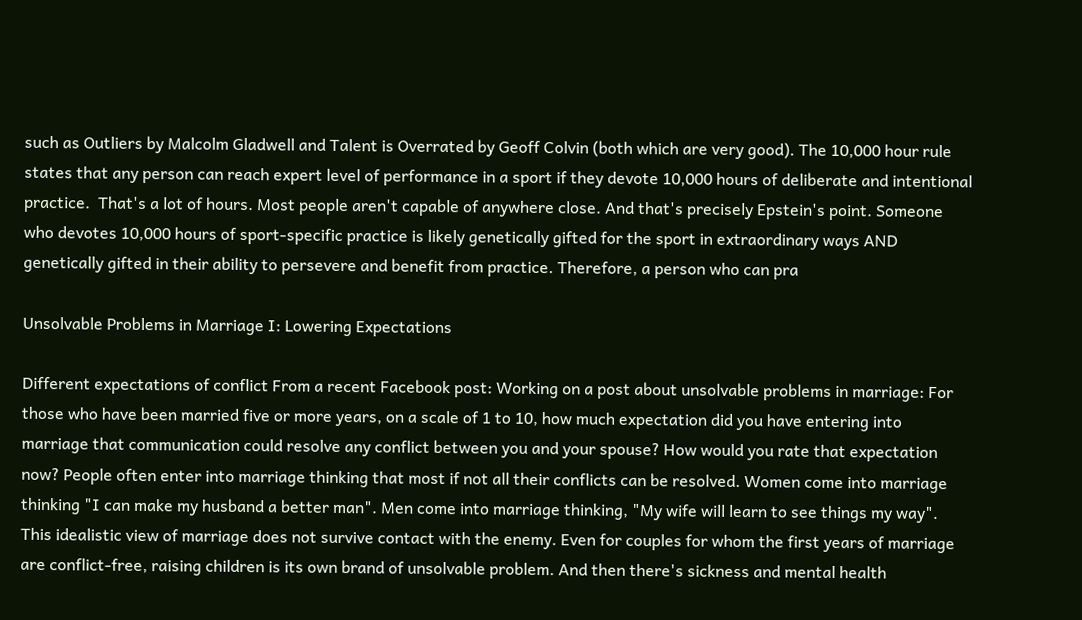such as Outliers by Malcolm Gladwell and Talent is Overrated by Geoff Colvin (both which are very good). The 10,000 hour rule states that any person can reach expert level of performance in a sport if they devote 10,000 hours of deliberate and intentional practice.  That's a lot of hours. Most people aren't capable of anywhere close. And that's precisely Epstein's point. Someone who devotes 10,000 hours of sport-specific practice is likely genetically gifted for the sport in extraordinary ways AND genetically gifted in their ability to persevere and benefit from practice. Therefore, a person who can pra

Unsolvable Problems in Marriage I: Lowering Expectations

Different expectations of conflict From a recent Facebook post: Working on a post about unsolvable problems in marriage: For those who have been married five or more years, on a scale of 1 to 10, how much expectation did you have entering into marriage that communication could resolve any conflict between you and your spouse? How would you rate that expectation now? People often enter into marriage thinking that most if not all their conflicts can be resolved. Women come into marriage thinking "I can make my husband a better man". Men come into marriage thinking, "My wife will learn to see things my way". This idealistic view of marriage does not survive contact with the enemy. Even for couples for whom the first years of marriage are conflict-free, raising children is its own brand of unsolvable problem. And then there's sickness and mental health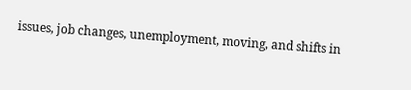issues, job changes, unemployment, moving, and shifts in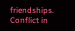friendships. Conflict in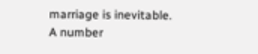marriage is inevitable. A number